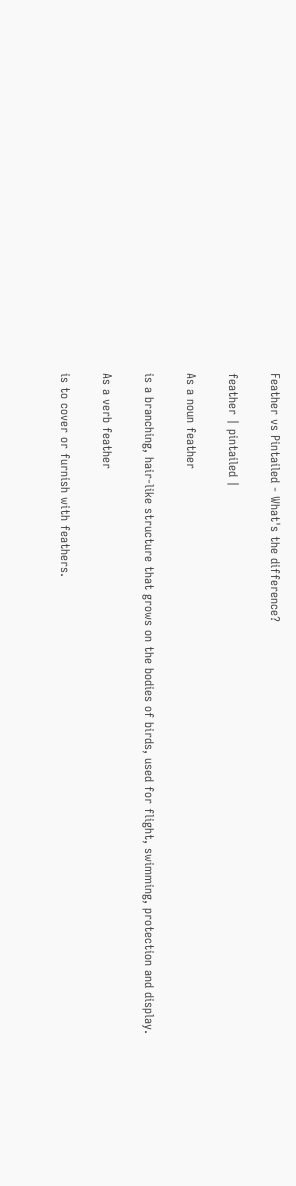Feather vs Pintailed - What's the difference?

feather | pintailed |

As a noun feather

is a branching, hair-like structure that grows on the bodies of birds, used for flight, swimming, protection and display.

As a verb feather

is to cover or furnish with feathers.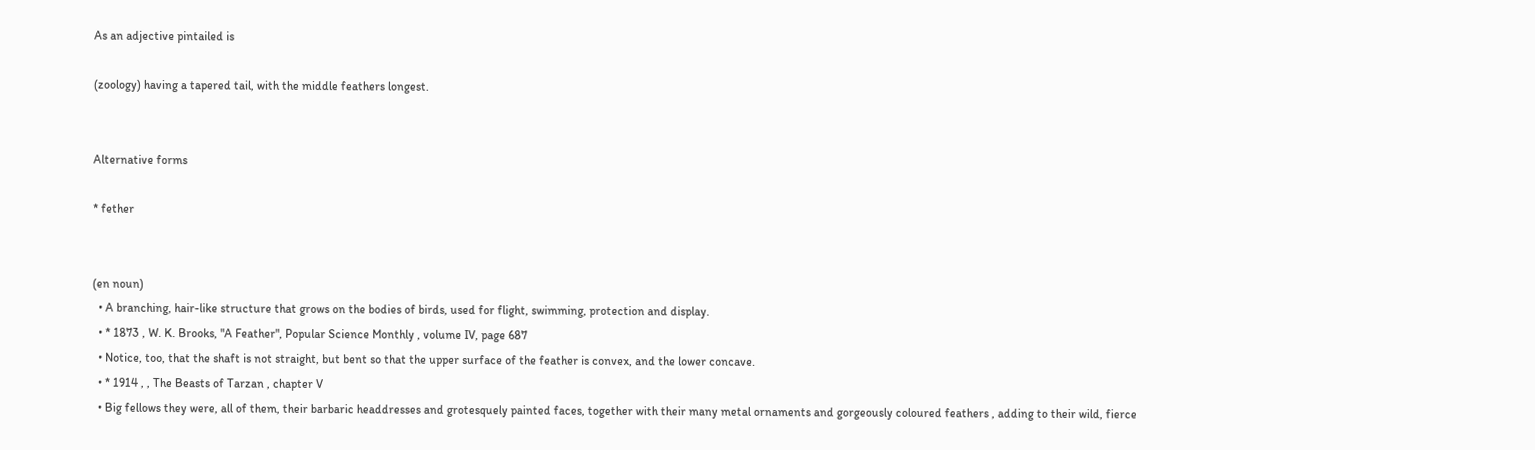As an adjective pintailed is

(zoology) having a tapered tail, with the middle feathers longest.


Alternative forms

* fether


(en noun)
  • A branching, hair-like structure that grows on the bodies of birds, used for flight, swimming, protection and display.
  • * 1873 , W. K. Brooks, "A Feather", Popular Science Monthly , volume IV, page 687
  • Notice, too, that the shaft is not straight, but bent so that the upper surface of the feather is convex, and the lower concave.
  • * 1914 , , The Beasts of Tarzan , chapter V
  • Big fellows they were, all of them, their barbaric headdresses and grotesquely painted faces, together with their many metal ornaments and gorgeously coloured feathers , adding to their wild, fierce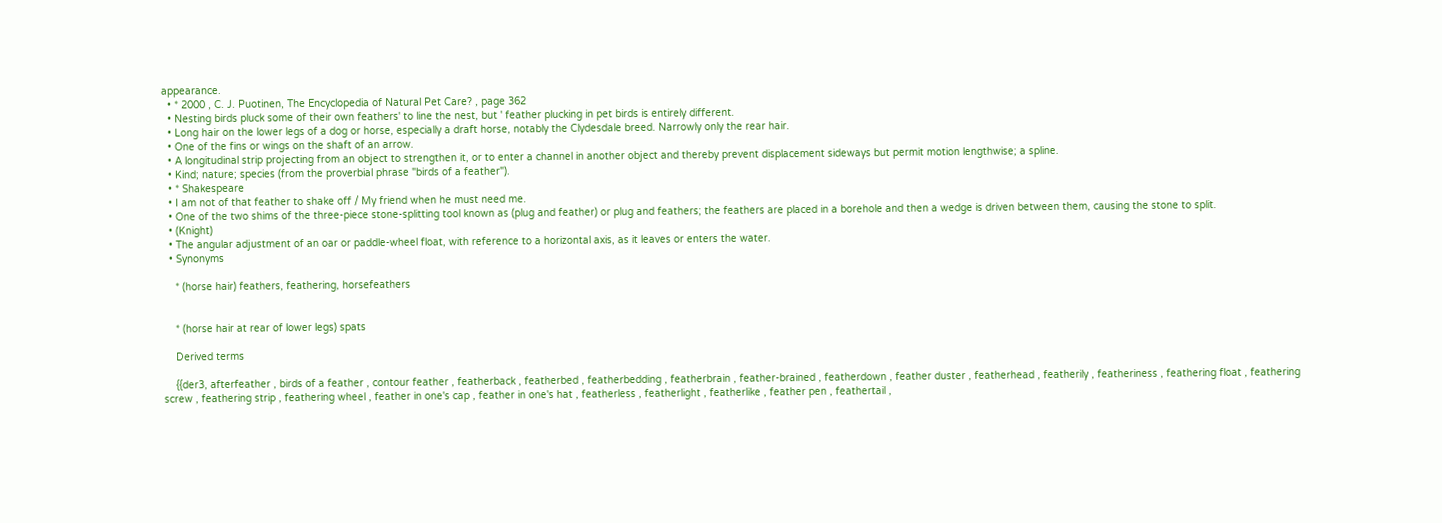appearance.
  • * 2000 , C. J. Puotinen, The Encyclopedia of Natural Pet Care? , page 362
  • Nesting birds pluck some of their own feathers' to line the nest, but ' feather plucking in pet birds is entirely different.
  • Long hair on the lower legs of a dog or horse, especially a draft horse, notably the Clydesdale breed. Narrowly only the rear hair.
  • One of the fins or wings on the shaft of an arrow.
  • A longitudinal strip projecting from an object to strengthen it, or to enter a channel in another object and thereby prevent displacement sideways but permit motion lengthwise; a spline.
  • Kind; nature; species (from the proverbial phrase "birds of a feather").
  • * Shakespeare
  • I am not of that feather to shake off / My friend when he must need me.
  • One of the two shims of the three-piece stone-splitting tool known as (plug and feather) or plug and feathers; the feathers are placed in a borehole and then a wedge is driven between them, causing the stone to split.
  • (Knight)
  • The angular adjustment of an oar or paddle-wheel float, with reference to a horizontal axis, as it leaves or enters the water.
  • Synonyms

    * (horse hair) feathers, feathering, horsefeathers


    * (horse hair at rear of lower legs) spats

    Derived terms

    {{der3, afterfeather , birds of a feather , contour feather , featherback , featherbed , featherbedding , featherbrain , feather-brained , featherdown , feather duster , featherhead , featherily , featheriness , feathering float , feathering screw , feathering strip , feathering wheel , feather in one's cap , feather in one's hat , featherless , featherlight , featherlike , feather pen , feathertail ,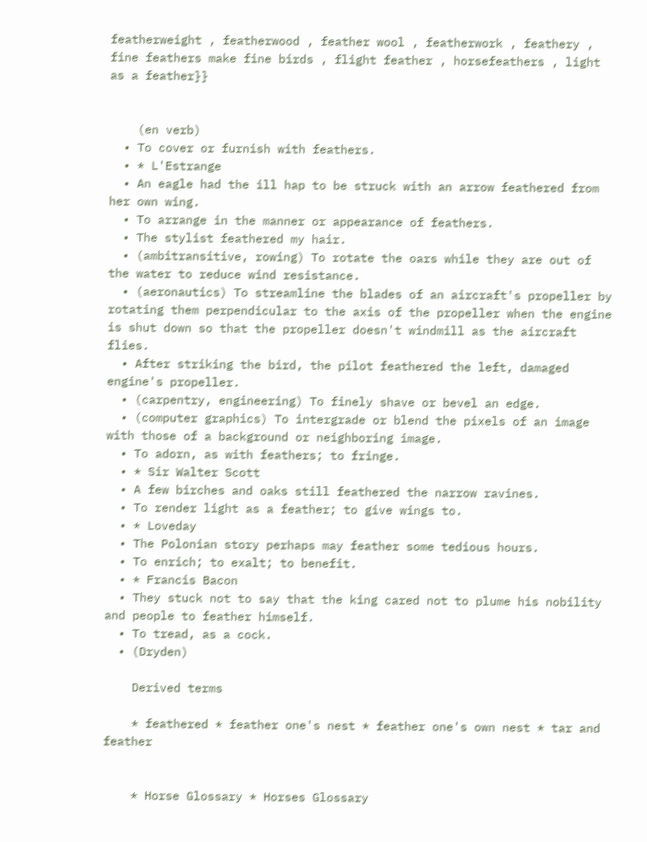featherweight , featherwood , feather wool , featherwork , feathery , fine feathers make fine birds , flight feather , horsefeathers , light as a feather}}


    (en verb)
  • To cover or furnish with feathers.
  • * L'Estrange
  • An eagle had the ill hap to be struck with an arrow feathered from her own wing.
  • To arrange in the manner or appearance of feathers.
  • The stylist feathered my hair.
  • (ambitransitive, rowing) To rotate the oars while they are out of the water to reduce wind resistance.
  • (aeronautics) To streamline the blades of an aircraft's propeller by rotating them perpendicular to the axis of the propeller when the engine is shut down so that the propeller doesn't windmill as the aircraft flies.
  • After striking the bird, the pilot feathered the left, damaged engine's propeller.
  • (carpentry, engineering) To finely shave or bevel an edge.
  • (computer graphics) To intergrade or blend the pixels of an image with those of a background or neighboring image.
  • To adorn, as with feathers; to fringe.
  • * Sir Walter Scott
  • A few birches and oaks still feathered the narrow ravines.
  • To render light as a feather; to give wings to.
  • * Loveday
  • The Polonian story perhaps may feather some tedious hours.
  • To enrich; to exalt; to benefit.
  • * Francis Bacon
  • They stuck not to say that the king cared not to plume his nobility and people to feather himself.
  • To tread, as a cock.
  • (Dryden)

    Derived terms

    * feathered * feather one's nest * feather one's own nest * tar and feather


    * Horse Glossary * Horses Glossary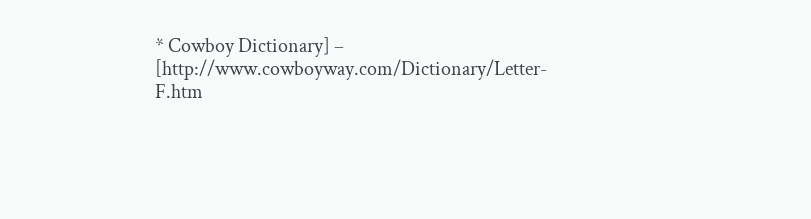* Cowboy Dictionary] – [http://www.cowboyway.com/Dictionary/Letter-F.htm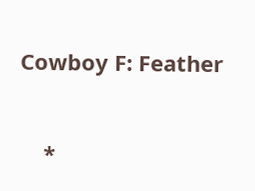Cowboy F: Feather


    *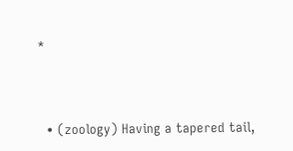*




  • (zoology) Having a tapered tail,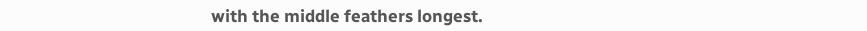with the middle feathers longest.